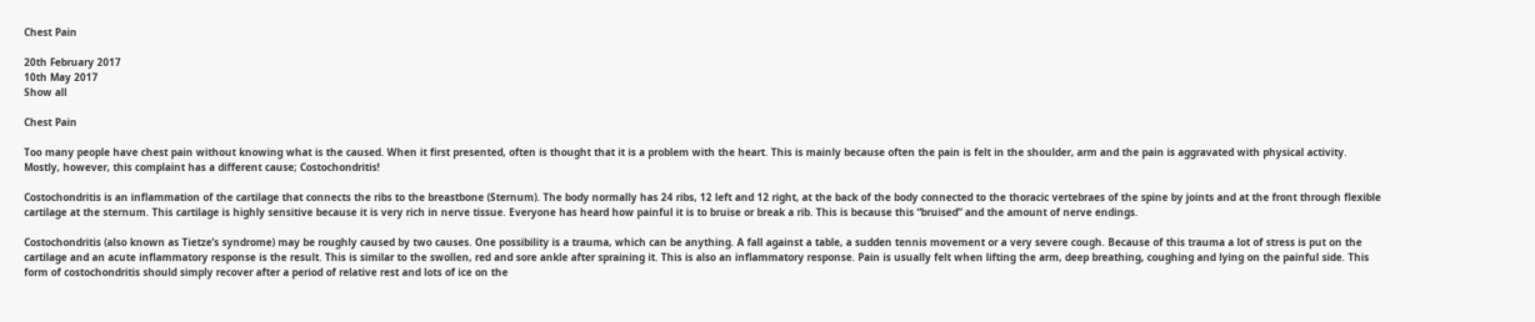Chest Pain

20th February 2017
10th May 2017
Show all

Chest Pain

Too many people have chest pain without knowing what is the caused. When it first presented, often is thought that it is a problem with the heart. This is mainly because often the pain is felt in the shoulder, arm and the pain is aggravated with physical activity. Mostly, however, this complaint has a different cause; Costochondritis!

Costochondritis is an inflammation of the cartilage that connects the ribs to the breastbone (Sternum). The body normally has 24 ribs, 12 left and 12 right, at the back of the body connected to the thoracic vertebraes of the spine by joints and at the front through flexible cartilage at the sternum. This cartilage is highly sensitive because it is very rich in nerve tissue. Everyone has heard how painful it is to bruise or break a rib. This is because this “bruised” and the amount of nerve endings.

Costochondritis (also known as Tietze’s syndrome) may be roughly caused by two causes. One possibility is a trauma, which can be anything. A fall against a table, a sudden tennis movement or a very severe cough. Because of this trauma a lot of stress is put on the cartilage and an acute inflammatory response is the result. This is similar to the swollen, red and sore ankle after spraining it. This is also an inflammatory response. Pain is usually felt when lifting the arm, deep breathing, coughing and lying on the painful side. This form of costochondritis should simply recover after a period of relative rest and lots of ice on the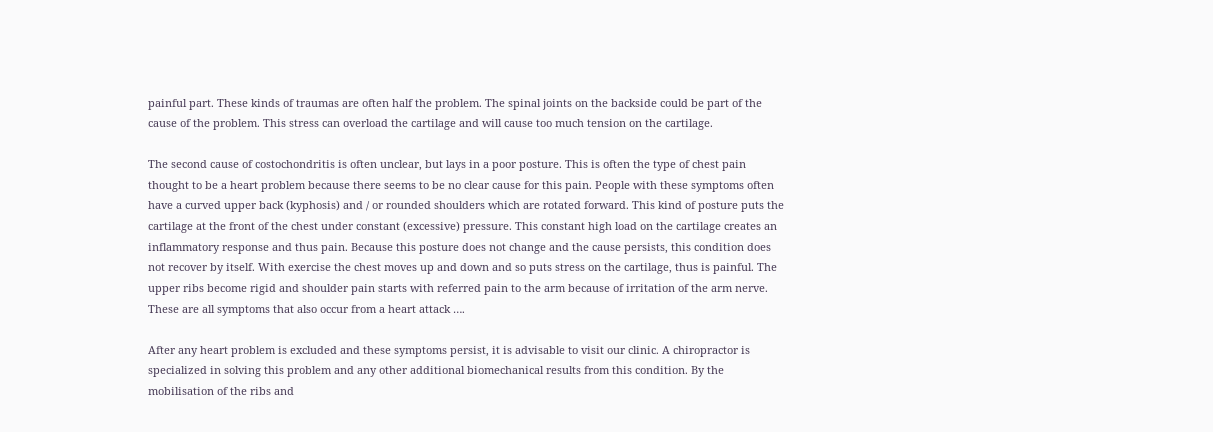painful part. These kinds of traumas are often half the problem. The spinal joints on the backside could be part of the cause of the problem. This stress can overload the cartilage and will cause too much tension on the cartilage.

The second cause of costochondritis is often unclear, but lays in a poor posture. This is often the type of chest pain thought to be a heart problem because there seems to be no clear cause for this pain. People with these symptoms often have a curved upper back (kyphosis) and / or rounded shoulders which are rotated forward. This kind of posture puts the cartilage at the front of the chest under constant (excessive) pressure. This constant high load on the cartilage creates an inflammatory response and thus pain. Because this posture does not change and the cause persists, this condition does not recover by itself. With exercise the chest moves up and down and so puts stress on the cartilage, thus is painful. The upper ribs become rigid and shoulder pain starts with referred pain to the arm because of irritation of the arm nerve. These are all symptoms that also occur from a heart attack ….

After any heart problem is excluded and these symptoms persist, it is advisable to visit our clinic. A chiropractor is specialized in solving this problem and any other additional biomechanical results from this condition. By the mobilisation of the ribs and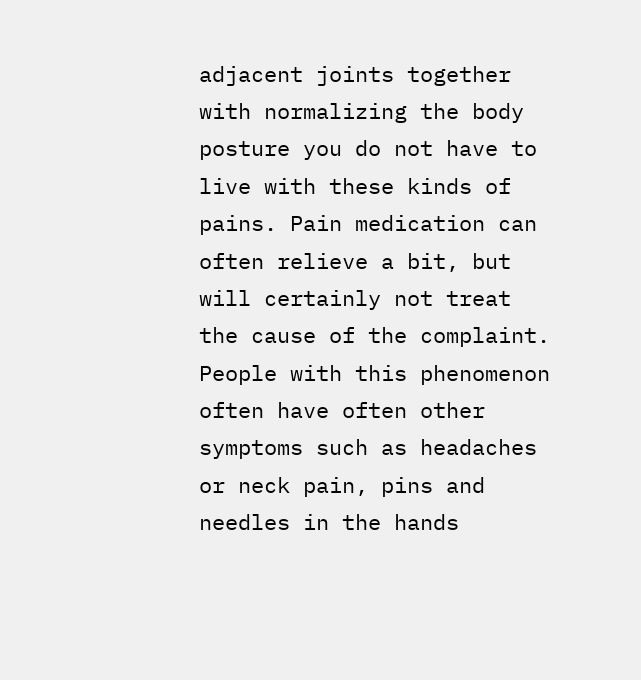adjacent joints together with normalizing the body posture you do not have to live with these kinds of pains. Pain medication can often relieve a bit, but will certainly not treat the cause of the complaint. People with this phenomenon often have often other symptoms such as headaches or neck pain, pins and needles in the hands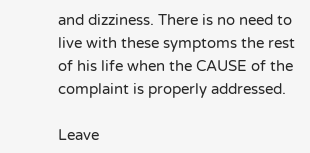and dizziness. There is no need to live with these symptoms the rest of his life when the CAUSE of the complaint is properly addressed.

Leave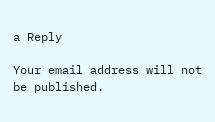a Reply

Your email address will not be published.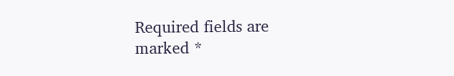Required fields are marked *